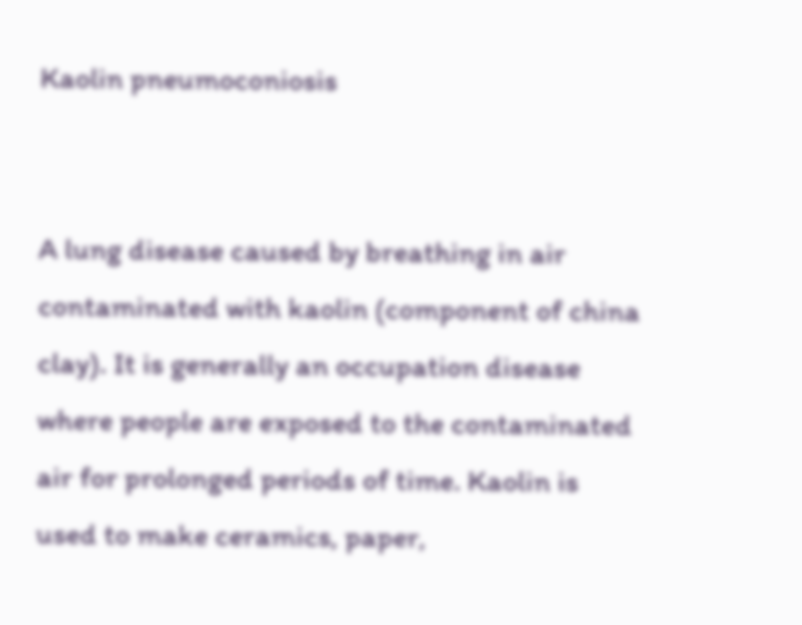Kaolin pneumoconiosis


A lung disease caused by breathing in air contaminated with kaolin (component of china clay). It is generally an occupation disease where people are exposed to the contaminated air for prolonged periods of time. Kaolin is used to make ceramics, paper,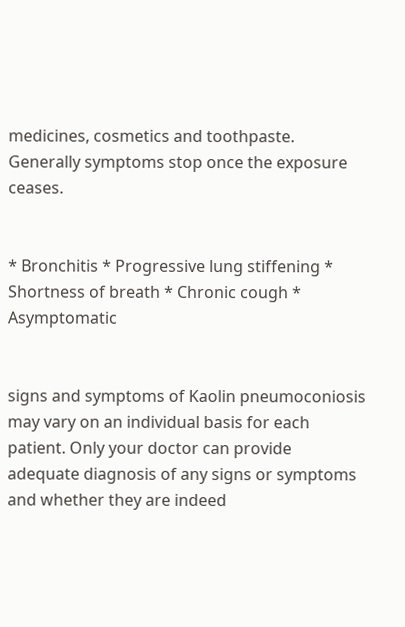medicines, cosmetics and toothpaste. Generally symptoms stop once the exposure ceases.


* Bronchitis * Progressive lung stiffening * Shortness of breath * Chronic cough * Asymptomatic


signs and symptoms of Kaolin pneumoconiosis may vary on an individual basis for each patient. Only your doctor can provide adequate diagnosis of any signs or symptoms and whether they are indeed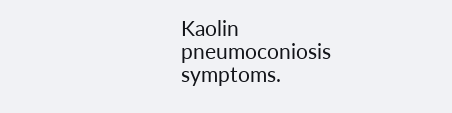Kaolin pneumoconiosis symptoms.